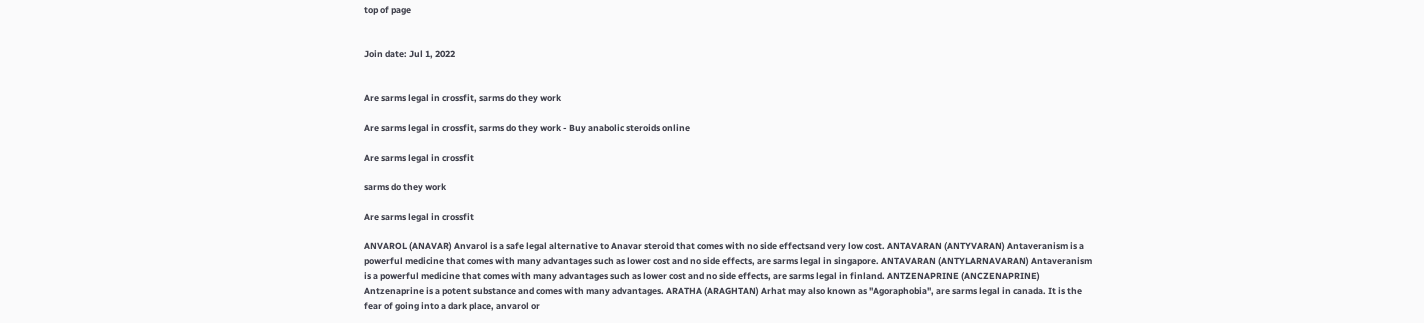top of page


Join date: Jul 1, 2022


Are sarms legal in crossfit, sarms do they work

Are sarms legal in crossfit, sarms do they work - Buy anabolic steroids online

Are sarms legal in crossfit

sarms do they work

Are sarms legal in crossfit

ANVAROL (ANAVAR) Anvarol is a safe legal alternative to Anavar steroid that comes with no side effectsand very low cost. ANTAVARAN (ANTYVARAN) Antaveranism is a powerful medicine that comes with many advantages such as lower cost and no side effects, are sarms legal in singapore. ANTAVARAN (ANTYLARNAVARAN) Antaveranism is a powerful medicine that comes with many advantages such as lower cost and no side effects, are sarms legal in finland. ANTZENAPRINE (ANCZENAPRINE) Antzenaprine is a potent substance and comes with many advantages. ARATHA (ARAGHTAN) Arhat may also known as "Agoraphobia", are sarms legal in canada. It is the fear of going into a dark place, anvarol or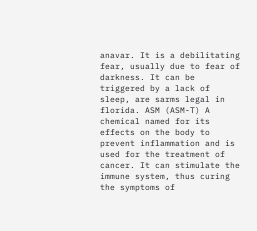anavar. It is a debilitating fear, usually due to fear of darkness. It can be triggered by a lack of sleep, are sarms legal in florida. ASM (ASM-T) A chemical named for its effects on the body to prevent inflammation and is used for the treatment of cancer. It can stimulate the immune system, thus curing the symptoms of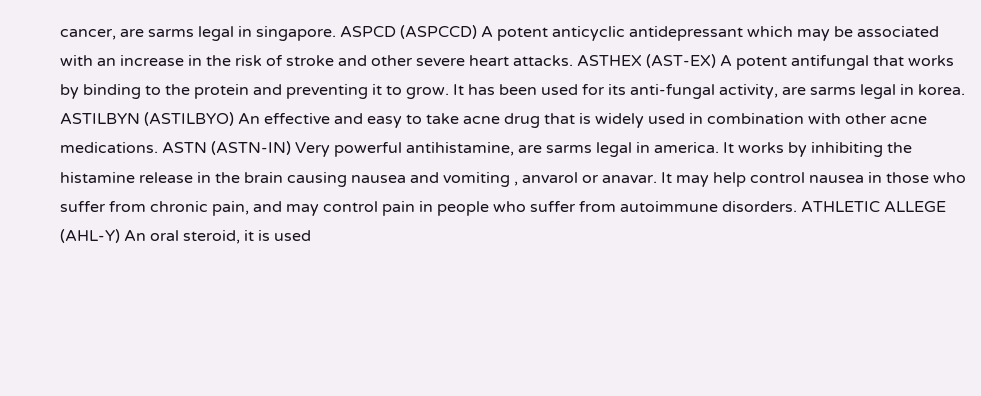cancer, are sarms legal in singapore. ASPCD (ASPCCD) A potent anticyclic antidepressant which may be associated with an increase in the risk of stroke and other severe heart attacks. ASTHEX (AST-EX) A potent antifungal that works by binding to the protein and preventing it to grow. It has been used for its anti-fungal activity, are sarms legal in korea. ASTILBYN (ASTILBYO) An effective and easy to take acne drug that is widely used in combination with other acne medications. ASTN (ASTN-IN) Very powerful antihistamine, are sarms legal in america. It works by inhibiting the histamine release in the brain causing nausea and vomiting , anvarol or anavar. It may help control nausea in those who suffer from chronic pain, and may control pain in people who suffer from autoimmune disorders. ATHLETIC ALLEGE (AHL-Y) An oral steroid, it is used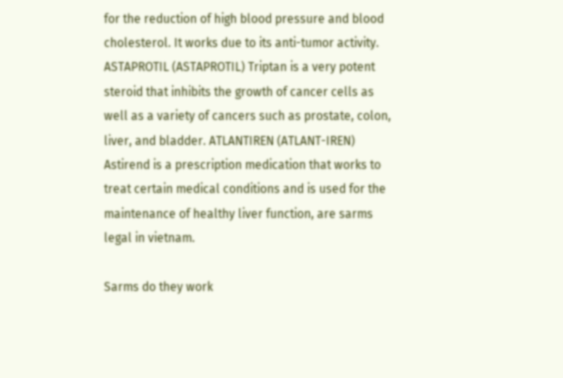for the reduction of high blood pressure and blood cholesterol. It works due to its anti-tumor activity. ASTAPROTIL (ASTAPROTIL) Triptan is a very potent steroid that inhibits the growth of cancer cells as well as a variety of cancers such as prostate, colon, liver, and bladder. ATLANTIREN (ATLANT-IREN) Astirend is a prescription medication that works to treat certain medical conditions and is used for the maintenance of healthy liver function, are sarms legal in vietnam.

Sarms do they work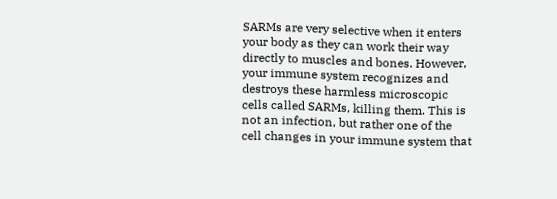SARMs are very selective when it enters your body as they can work their way directly to muscles and bones. However, your immune system recognizes and destroys these harmless microscopic cells called SARMs, killing them. This is not an infection, but rather one of the cell changes in your immune system that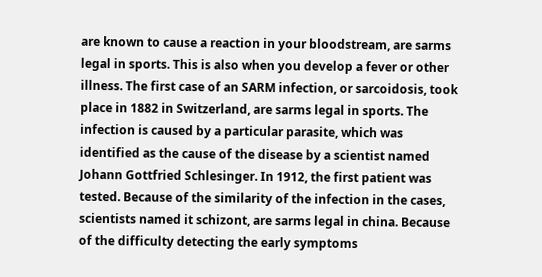are known to cause a reaction in your bloodstream, are sarms legal in sports. This is also when you develop a fever or other illness. The first case of an SARM infection, or sarcoidosis, took place in 1882 in Switzerland, are sarms legal in sports. The infection is caused by a particular parasite, which was identified as the cause of the disease by a scientist named Johann Gottfried Schlesinger. In 1912, the first patient was tested. Because of the similarity of the infection in the cases, scientists named it schizont, are sarms legal in china. Because of the difficulty detecting the early symptoms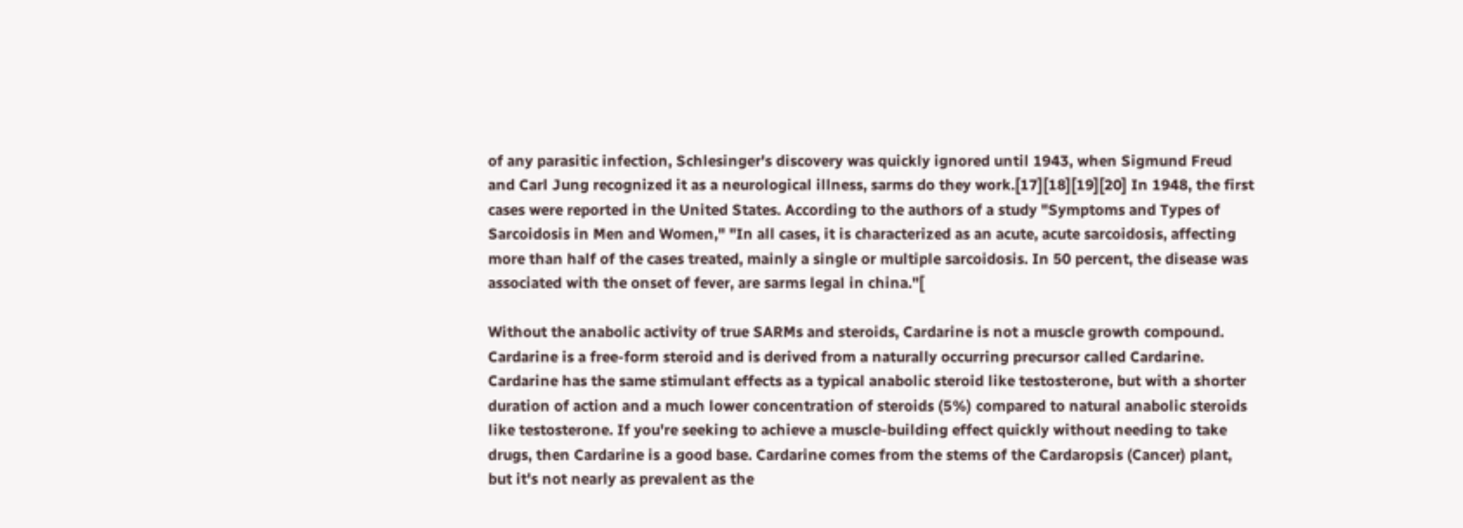of any parasitic infection, Schlesinger's discovery was quickly ignored until 1943, when Sigmund Freud and Carl Jung recognized it as a neurological illness, sarms do they work.[17][18][19][20] In 1948, the first cases were reported in the United States. According to the authors of a study "Symptoms and Types of Sarcoidosis in Men and Women," "In all cases, it is characterized as an acute, acute sarcoidosis, affecting more than half of the cases treated, mainly a single or multiple sarcoidosis. In 50 percent, the disease was associated with the onset of fever, are sarms legal in china."[

Without the anabolic activity of true SARMs and steroids, Cardarine is not a muscle growth compound. Cardarine is a free-form steroid and is derived from a naturally occurring precursor called Cardarine. Cardarine has the same stimulant effects as a typical anabolic steroid like testosterone, but with a shorter duration of action and a much lower concentration of steroids (5%) compared to natural anabolic steroids like testosterone. If you're seeking to achieve a muscle-building effect quickly without needing to take drugs, then Cardarine is a good base. Cardarine comes from the stems of the Cardaropsis (Cancer) plant, but it's not nearly as prevalent as the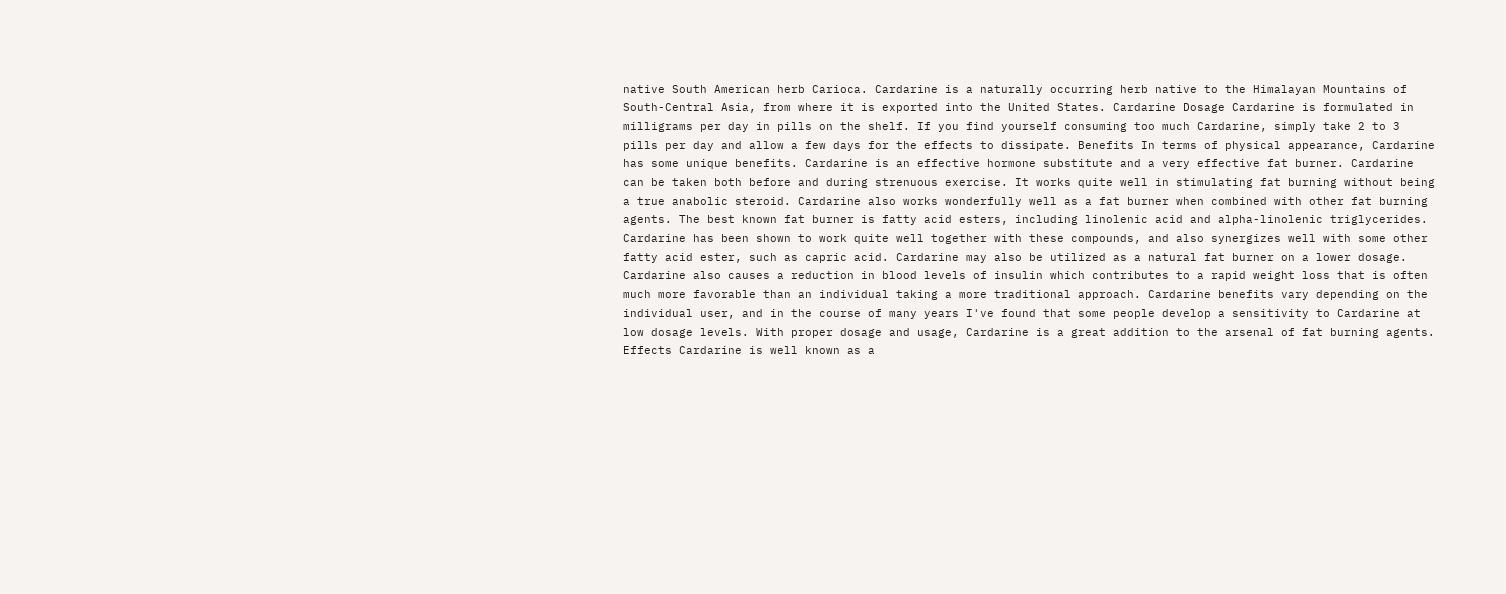native South American herb Carioca. Cardarine is a naturally occurring herb native to the Himalayan Mountains of South-Central Asia, from where it is exported into the United States. Cardarine Dosage Cardarine is formulated in milligrams per day in pills on the shelf. If you find yourself consuming too much Cardarine, simply take 2 to 3 pills per day and allow a few days for the effects to dissipate. Benefits In terms of physical appearance, Cardarine has some unique benefits. Cardarine is an effective hormone substitute and a very effective fat burner. Cardarine can be taken both before and during strenuous exercise. It works quite well in stimulating fat burning without being a true anabolic steroid. Cardarine also works wonderfully well as a fat burner when combined with other fat burning agents. The best known fat burner is fatty acid esters, including linolenic acid and alpha-linolenic triglycerides. Cardarine has been shown to work quite well together with these compounds, and also synergizes well with some other fatty acid ester, such as capric acid. Cardarine may also be utilized as a natural fat burner on a lower dosage. Cardarine also causes a reduction in blood levels of insulin which contributes to a rapid weight loss that is often much more favorable than an individual taking a more traditional approach. Cardarine benefits vary depending on the individual user, and in the course of many years I've found that some people develop a sensitivity to Cardarine at low dosage levels. With proper dosage and usage, Cardarine is a great addition to the arsenal of fat burning agents. Effects Cardarine is well known as a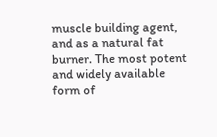muscle building agent, and as a natural fat burner. The most potent and widely available form of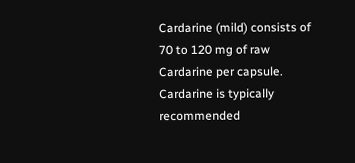Cardarine (mild) consists of 70 to 120 mg of raw Cardarine per capsule. Cardarine is typically recommended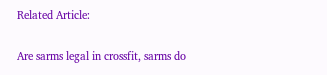Related Article:

Are sarms legal in crossfit, sarms do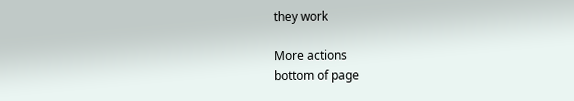they work

More actions
bottom of page